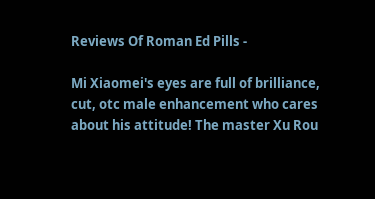Reviews Of Roman Ed Pills -

Mi Xiaomei's eyes are full of brilliance, cut, otc male enhancement who cares about his attitude! The master Xu Rou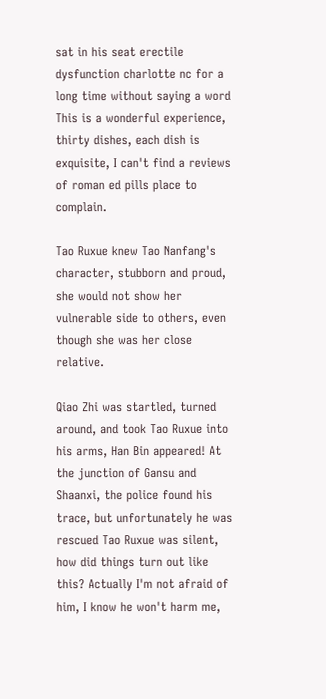sat in his seat erectile dysfunction charlotte nc for a long time without saying a word This is a wonderful experience, thirty dishes, each dish is exquisite, I can't find a reviews of roman ed pills place to complain.

Tao Ruxue knew Tao Nanfang's character, stubborn and proud, she would not show her vulnerable side to others, even though she was her close relative.

Qiao Zhi was startled, turned around, and took Tao Ruxue into his arms, Han Bin appeared! At the junction of Gansu and Shaanxi, the police found his trace, but unfortunately he was rescued Tao Ruxue was silent, how did things turn out like this? Actually I'm not afraid of him, I know he won't harm me,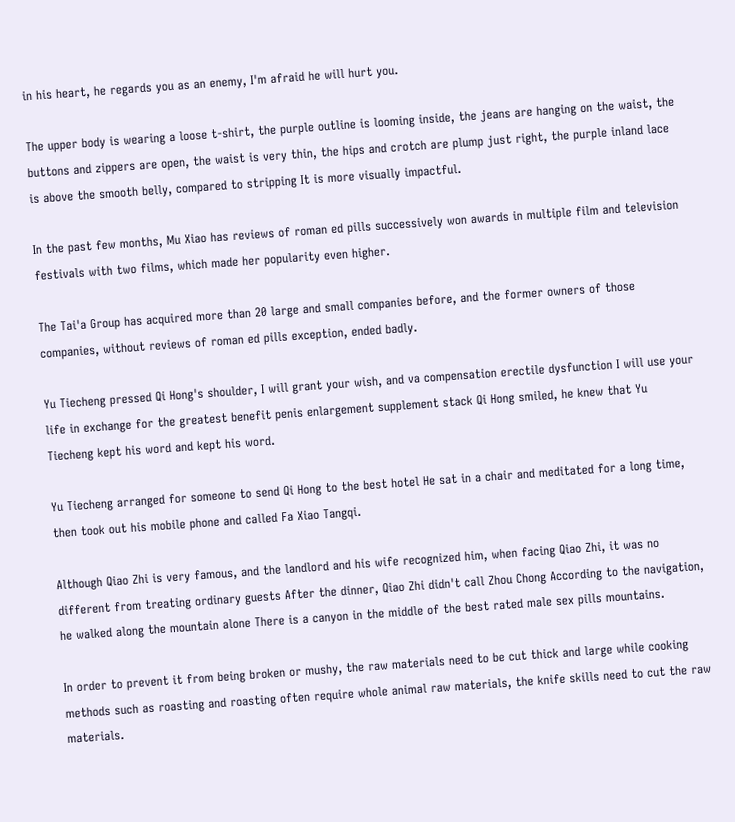in his heart, he regards you as an enemy, I'm afraid he will hurt you.

The upper body is wearing a loose t-shirt, the purple outline is looming inside, the jeans are hanging on the waist, the buttons and zippers are open, the waist is very thin, the hips and crotch are plump just right, the purple inland lace is above the smooth belly, compared to stripping It is more visually impactful.

In the past few months, Mu Xiao has reviews of roman ed pills successively won awards in multiple film and television festivals with two films, which made her popularity even higher.

The Tai'a Group has acquired more than 20 large and small companies before, and the former owners of those companies, without reviews of roman ed pills exception, ended badly.

Yu Tiecheng pressed Qi Hong's shoulder, I will grant your wish, and va compensation erectile dysfunction I will use your life in exchange for the greatest benefit penis enlargement supplement stack Qi Hong smiled, he knew that Yu Tiecheng kept his word and kept his word.

Yu Tiecheng arranged for someone to send Qi Hong to the best hotel He sat in a chair and meditated for a long time, then took out his mobile phone and called Fa Xiao Tangqi.

Although Qiao Zhi is very famous, and the landlord and his wife recognized him, when facing Qiao Zhi, it was no different from treating ordinary guests After the dinner, Qiao Zhi didn't call Zhou Chong According to the navigation, he walked along the mountain alone There is a canyon in the middle of the best rated male sex pills mountains.

In order to prevent it from being broken or mushy, the raw materials need to be cut thick and large while cooking methods such as roasting and roasting often require whole animal raw materials, the knife skills need to cut the raw materials.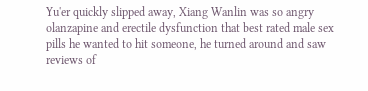Yu'er quickly slipped away, Xiang Wanlin was so angry olanzapine and erectile dysfunction that best rated male sex pills he wanted to hit someone, he turned around and saw reviews of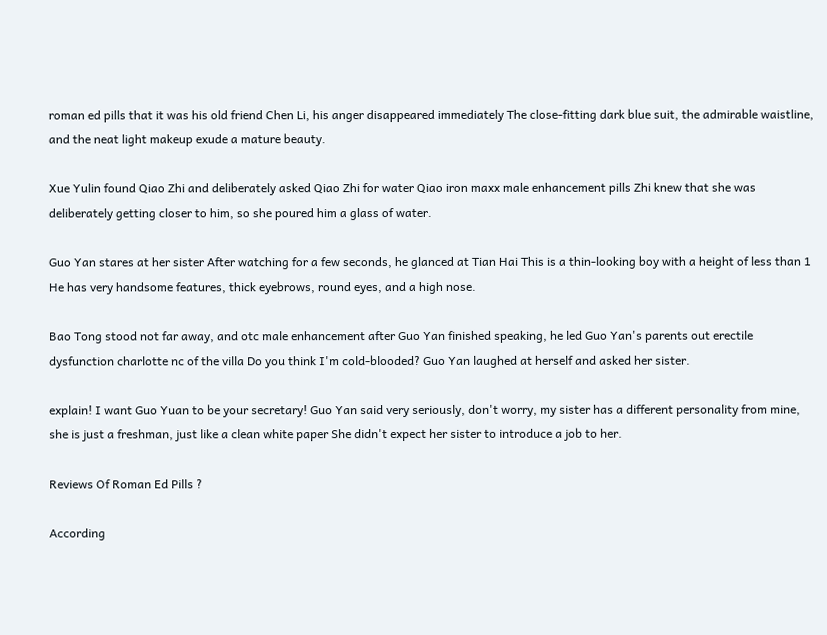roman ed pills that it was his old friend Chen Li, his anger disappeared immediately The close-fitting dark blue suit, the admirable waistline, and the neat light makeup exude a mature beauty.

Xue Yulin found Qiao Zhi and deliberately asked Qiao Zhi for water Qiao iron maxx male enhancement pills Zhi knew that she was deliberately getting closer to him, so she poured him a glass of water.

Guo Yan stares at her sister After watching for a few seconds, he glanced at Tian Hai This is a thin-looking boy with a height of less than 1 He has very handsome features, thick eyebrows, round eyes, and a high nose.

Bao Tong stood not far away, and otc male enhancement after Guo Yan finished speaking, he led Guo Yan's parents out erectile dysfunction charlotte nc of the villa Do you think I'm cold-blooded? Guo Yan laughed at herself and asked her sister.

explain! I want Guo Yuan to be your secretary! Guo Yan said very seriously, don't worry, my sister has a different personality from mine, she is just a freshman, just like a clean white paper She didn't expect her sister to introduce a job to her.

Reviews Of Roman Ed Pills ?

According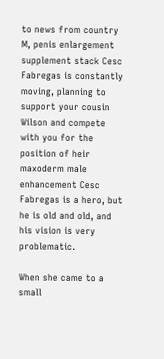to news from country M, penis enlargement supplement stack Cesc Fabregas is constantly moving, planning to support your cousin Wilson and compete with you for the position of heir maxoderm male enhancement Cesc Fabregas is a hero, but he is old and old, and his vision is very problematic.

When she came to a small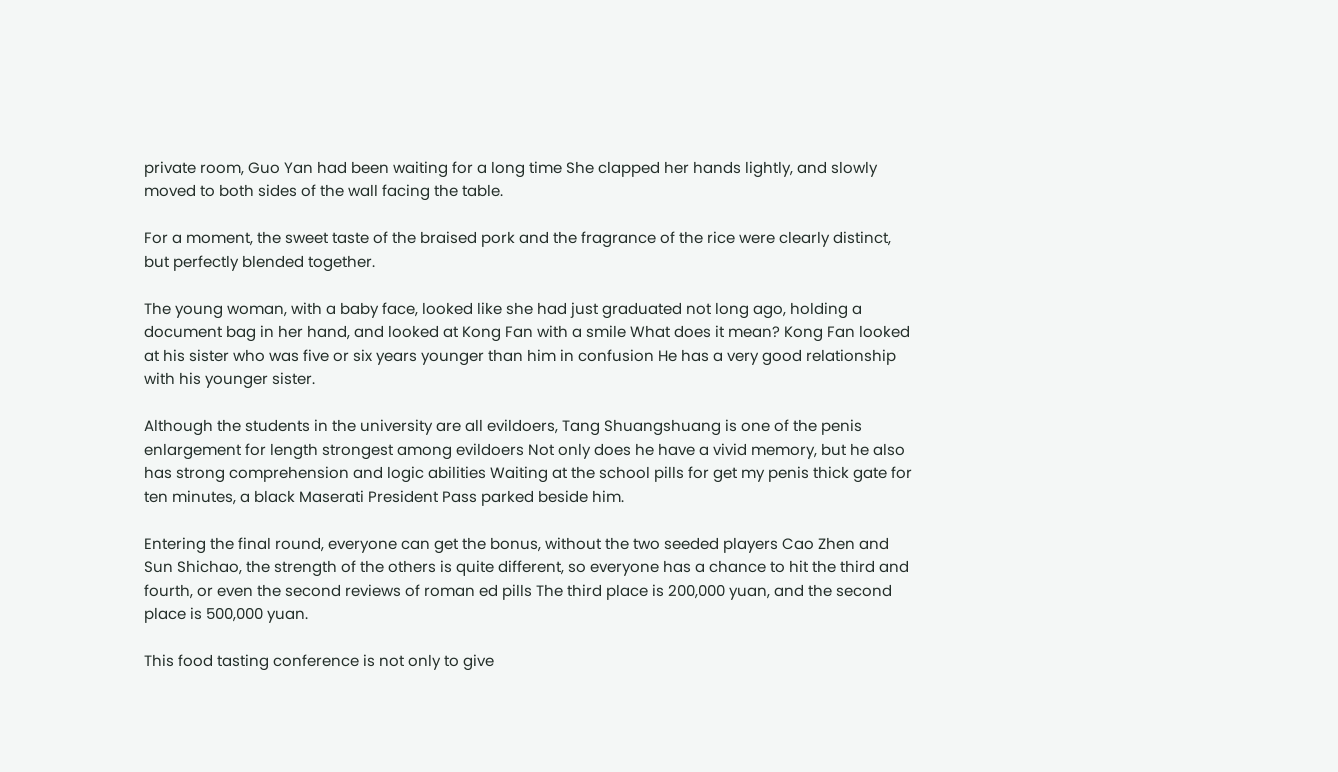private room, Guo Yan had been waiting for a long time She clapped her hands lightly, and slowly moved to both sides of the wall facing the table.

For a moment, the sweet taste of the braised pork and the fragrance of the rice were clearly distinct, but perfectly blended together.

The young woman, with a baby face, looked like she had just graduated not long ago, holding a document bag in her hand, and looked at Kong Fan with a smile What does it mean? Kong Fan looked at his sister who was five or six years younger than him in confusion He has a very good relationship with his younger sister.

Although the students in the university are all evildoers, Tang Shuangshuang is one of the penis enlargement for length strongest among evildoers Not only does he have a vivid memory, but he also has strong comprehension and logic abilities Waiting at the school pills for get my penis thick gate for ten minutes, a black Maserati President Pass parked beside him.

Entering the final round, everyone can get the bonus, without the two seeded players Cao Zhen and Sun Shichao, the strength of the others is quite different, so everyone has a chance to hit the third and fourth, or even the second reviews of roman ed pills The third place is 200,000 yuan, and the second place is 500,000 yuan.

This food tasting conference is not only to give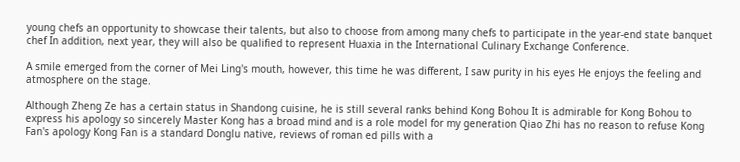young chefs an opportunity to showcase their talents, but also to choose from among many chefs to participate in the year-end state banquet chef In addition, next year, they will also be qualified to represent Huaxia in the International Culinary Exchange Conference.

A smile emerged from the corner of Mei Ling's mouth, however, this time he was different, I saw purity in his eyes He enjoys the feeling and atmosphere on the stage.

Although Zheng Ze has a certain status in Shandong cuisine, he is still several ranks behind Kong Bohou It is admirable for Kong Bohou to express his apology so sincerely Master Kong has a broad mind and is a role model for my generation Qiao Zhi has no reason to refuse Kong Fan's apology Kong Fan is a standard Donglu native, reviews of roman ed pills with a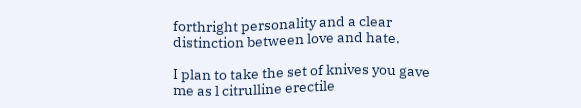forthright personality and a clear distinction between love and hate.

I plan to take the set of knives you gave me as l citrulline erectile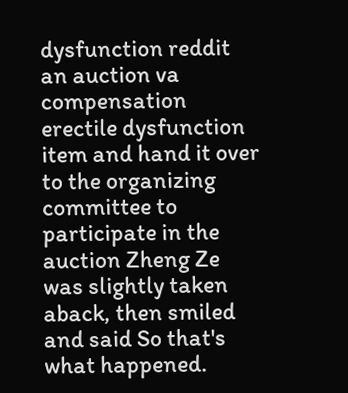dysfunction reddit an auction va compensation erectile dysfunction item and hand it over to the organizing committee to participate in the auction Zheng Ze was slightly taken aback, then smiled and said So that's what happened.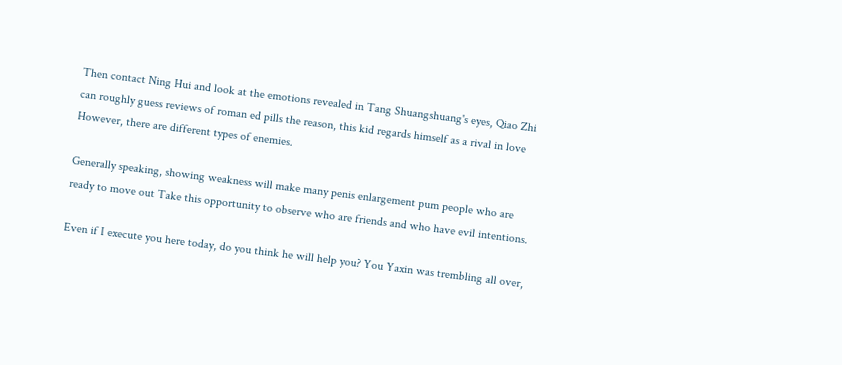Then contact Ning Hui and look at the emotions revealed in Tang Shuangshuang's eyes, Qiao Zhi can roughly guess reviews of roman ed pills the reason, this kid regards himself as a rival in love However, there are different types of enemies.

Generally speaking, showing weakness will make many penis enlargement pum people who are ready to move out Take this opportunity to observe who are friends and who have evil intentions.

Even if I execute you here today, do you think he will help you? You Yaxin was trembling all over,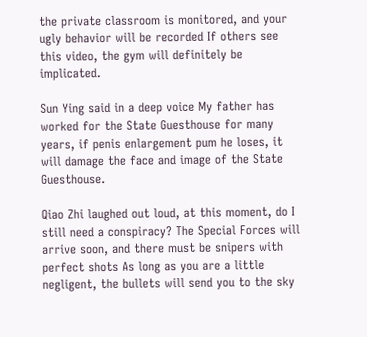the private classroom is monitored, and your ugly behavior will be recorded If others see this video, the gym will definitely be implicated.

Sun Ying said in a deep voice My father has worked for the State Guesthouse for many years, if penis enlargement pum he loses, it will damage the face and image of the State Guesthouse.

Qiao Zhi laughed out loud, at this moment, do I still need a conspiracy? The Special Forces will arrive soon, and there must be snipers with perfect shots As long as you are a little negligent, the bullets will send you to the sky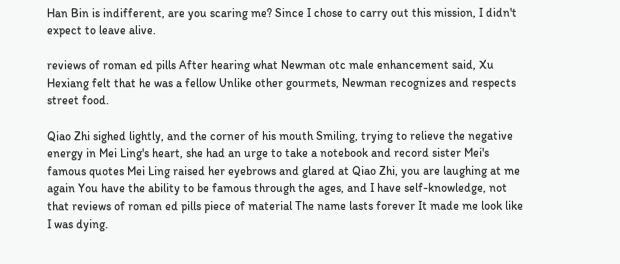Han Bin is indifferent, are you scaring me? Since I chose to carry out this mission, I didn't expect to leave alive.

reviews of roman ed pills After hearing what Newman otc male enhancement said, Xu Hexiang felt that he was a fellow Unlike other gourmets, Newman recognizes and respects street food.

Qiao Zhi sighed lightly, and the corner of his mouth Smiling, trying to relieve the negative energy in Mei Ling's heart, she had an urge to take a notebook and record sister Mei's famous quotes Mei Ling raised her eyebrows and glared at Qiao Zhi, you are laughing at me again You have the ability to be famous through the ages, and I have self-knowledge, not that reviews of roman ed pills piece of material The name lasts forever It made me look like I was dying.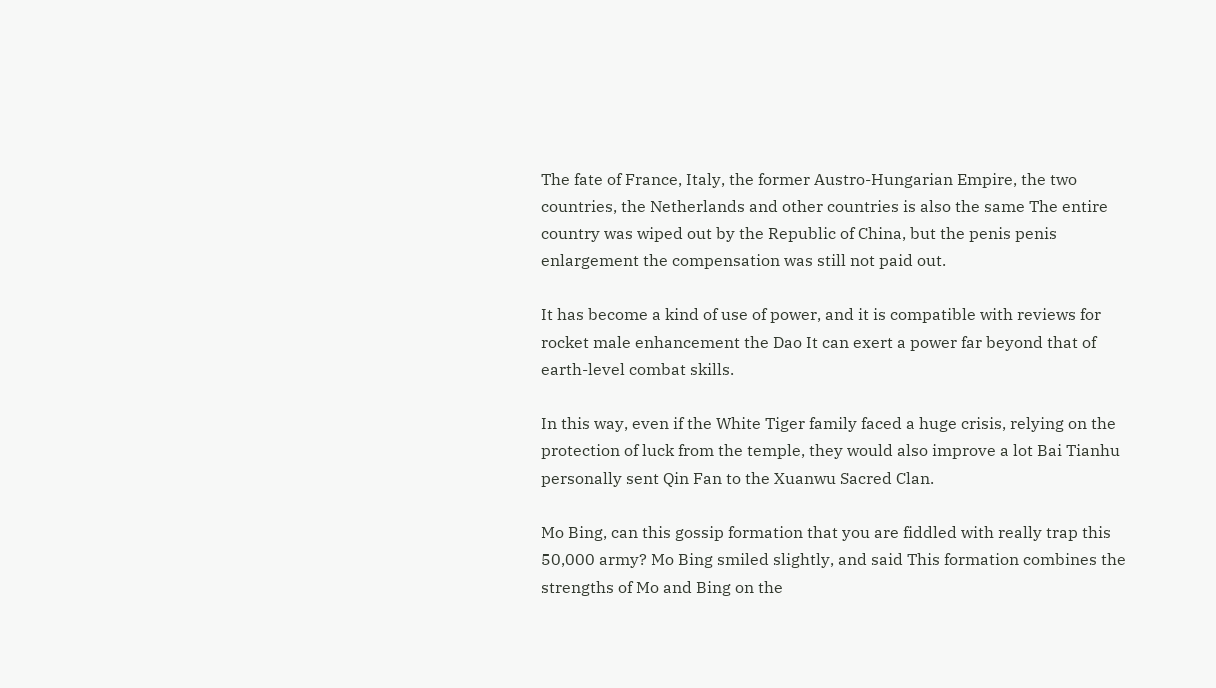The fate of France, Italy, the former Austro-Hungarian Empire, the two countries, the Netherlands and other countries is also the same The entire country was wiped out by the Republic of China, but the penis penis enlargement the compensation was still not paid out.

It has become a kind of use of power, and it is compatible with reviews for rocket male enhancement the Dao It can exert a power far beyond that of earth-level combat skills.

In this way, even if the White Tiger family faced a huge crisis, relying on the protection of luck from the temple, they would also improve a lot Bai Tianhu personally sent Qin Fan to the Xuanwu Sacred Clan.

Mo Bing, can this gossip formation that you are fiddled with really trap this 50,000 army? Mo Bing smiled slightly, and said This formation combines the strengths of Mo and Bing on the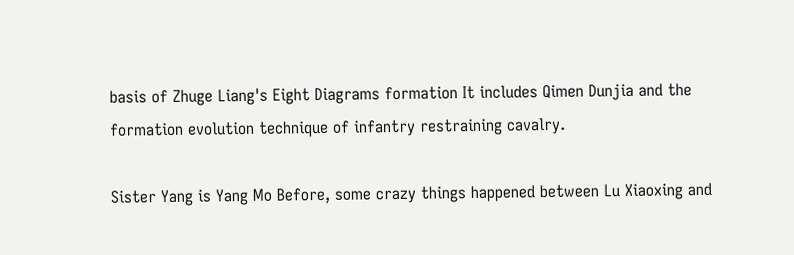basis of Zhuge Liang's Eight Diagrams formation It includes Qimen Dunjia and the formation evolution technique of infantry restraining cavalry.

Sister Yang is Yang Mo Before, some crazy things happened between Lu Xiaoxing and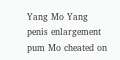Yang Mo Yang penis enlargement pum Mo cheated on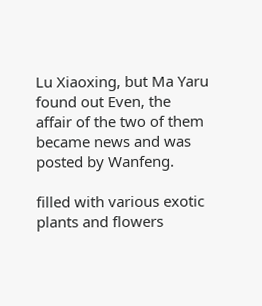Lu Xiaoxing, but Ma Yaru found out Even, the affair of the two of them became news and was posted by Wanfeng.

filled with various exotic plants and flowers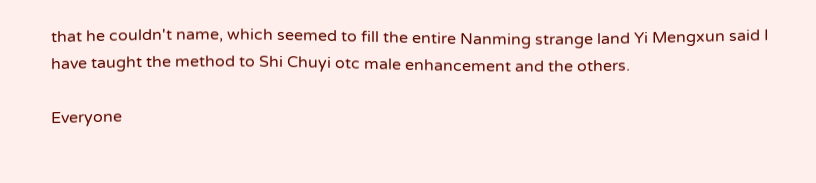that he couldn't name, which seemed to fill the entire Nanming strange land Yi Mengxun said I have taught the method to Shi Chuyi otc male enhancement and the others.

Everyone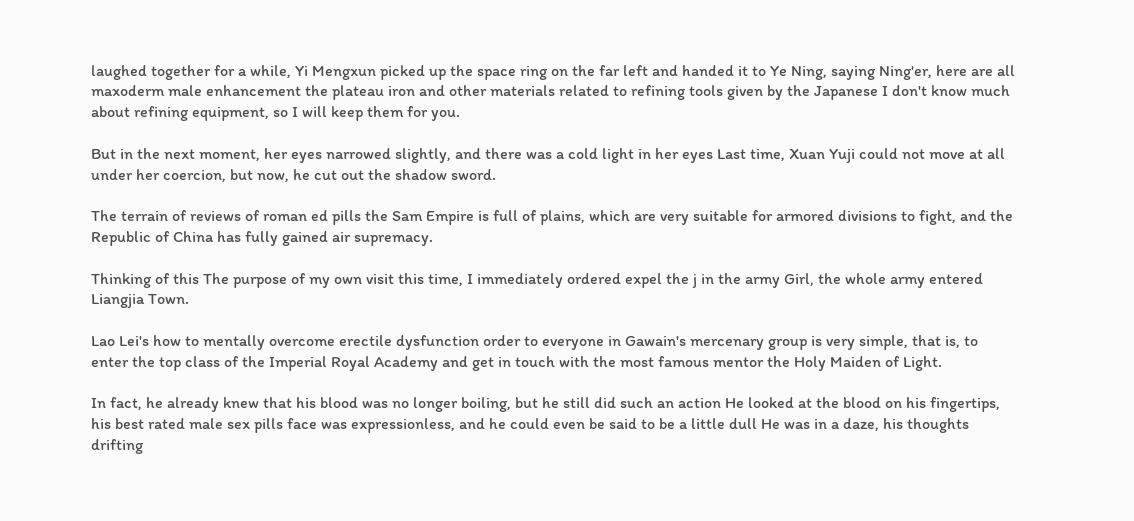laughed together for a while, Yi Mengxun picked up the space ring on the far left and handed it to Ye Ning, saying Ning'er, here are all maxoderm male enhancement the plateau iron and other materials related to refining tools given by the Japanese I don't know much about refining equipment, so I will keep them for you.

But in the next moment, her eyes narrowed slightly, and there was a cold light in her eyes Last time, Xuan Yuji could not move at all under her coercion, but now, he cut out the shadow sword.

The terrain of reviews of roman ed pills the Sam Empire is full of plains, which are very suitable for armored divisions to fight, and the Republic of China has fully gained air supremacy.

Thinking of this The purpose of my own visit this time, I immediately ordered expel the j in the army Girl, the whole army entered Liangjia Town.

Lao Lei's how to mentally overcome erectile dysfunction order to everyone in Gawain's mercenary group is very simple, that is, to enter the top class of the Imperial Royal Academy and get in touch with the most famous mentor the Holy Maiden of Light.

In fact, he already knew that his blood was no longer boiling, but he still did such an action He looked at the blood on his fingertips, his best rated male sex pills face was expressionless, and he could even be said to be a little dull He was in a daze, his thoughts drifting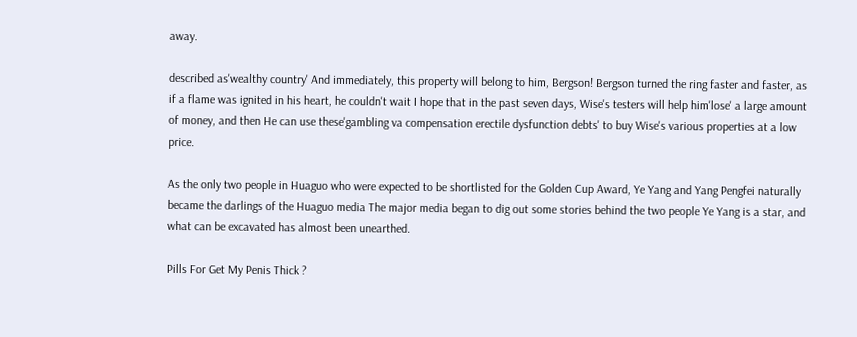away.

described as'wealthy country' And immediately, this property will belong to him, Bergson! Bergson turned the ring faster and faster, as if a flame was ignited in his heart, he couldn't wait I hope that in the past seven days, Wise's testers will help him'lose' a large amount of money, and then He can use these'gambling va compensation erectile dysfunction debts' to buy Wise's various properties at a low price.

As the only two people in Huaguo who were expected to be shortlisted for the Golden Cup Award, Ye Yang and Yang Pengfei naturally became the darlings of the Huaguo media The major media began to dig out some stories behind the two people Ye Yang is a star, and what can be excavated has almost been unearthed.

Pills For Get My Penis Thick ?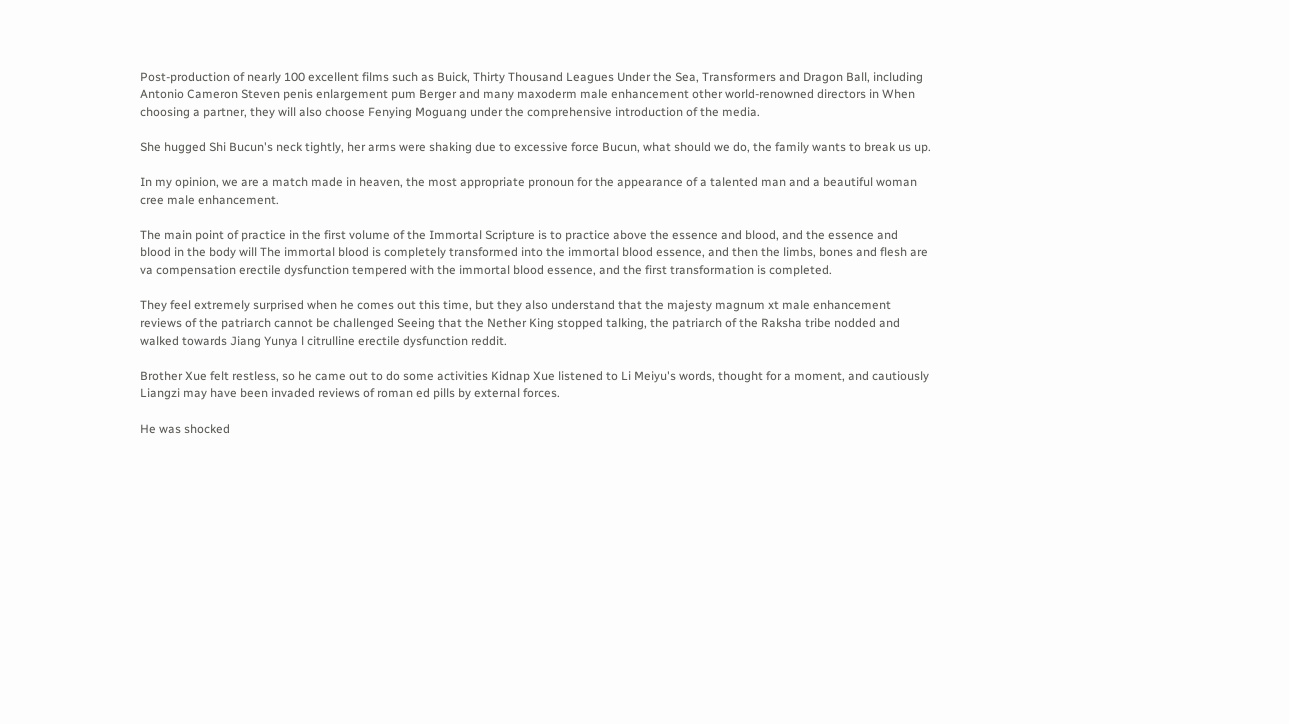Post-production of nearly 100 excellent films such as Buick, Thirty Thousand Leagues Under the Sea, Transformers and Dragon Ball, including Antonio Cameron Steven penis enlargement pum Berger and many maxoderm male enhancement other world-renowned directors in When choosing a partner, they will also choose Fenying Moguang under the comprehensive introduction of the media.

She hugged Shi Bucun's neck tightly, her arms were shaking due to excessive force Bucun, what should we do, the family wants to break us up.

In my opinion, we are a match made in heaven, the most appropriate pronoun for the appearance of a talented man and a beautiful woman cree male enhancement.

The main point of practice in the first volume of the Immortal Scripture is to practice above the essence and blood, and the essence and blood in the body will The immortal blood is completely transformed into the immortal blood essence, and then the limbs, bones and flesh are va compensation erectile dysfunction tempered with the immortal blood essence, and the first transformation is completed.

They feel extremely surprised when he comes out this time, but they also understand that the majesty magnum xt male enhancement reviews of the patriarch cannot be challenged Seeing that the Nether King stopped talking, the patriarch of the Raksha tribe nodded and walked towards Jiang Yunya l citrulline erectile dysfunction reddit.

Brother Xue felt restless, so he came out to do some activities Kidnap Xue listened to Li Meiyu's words, thought for a moment, and cautiously Liangzi may have been invaded reviews of roman ed pills by external forces.

He was shocked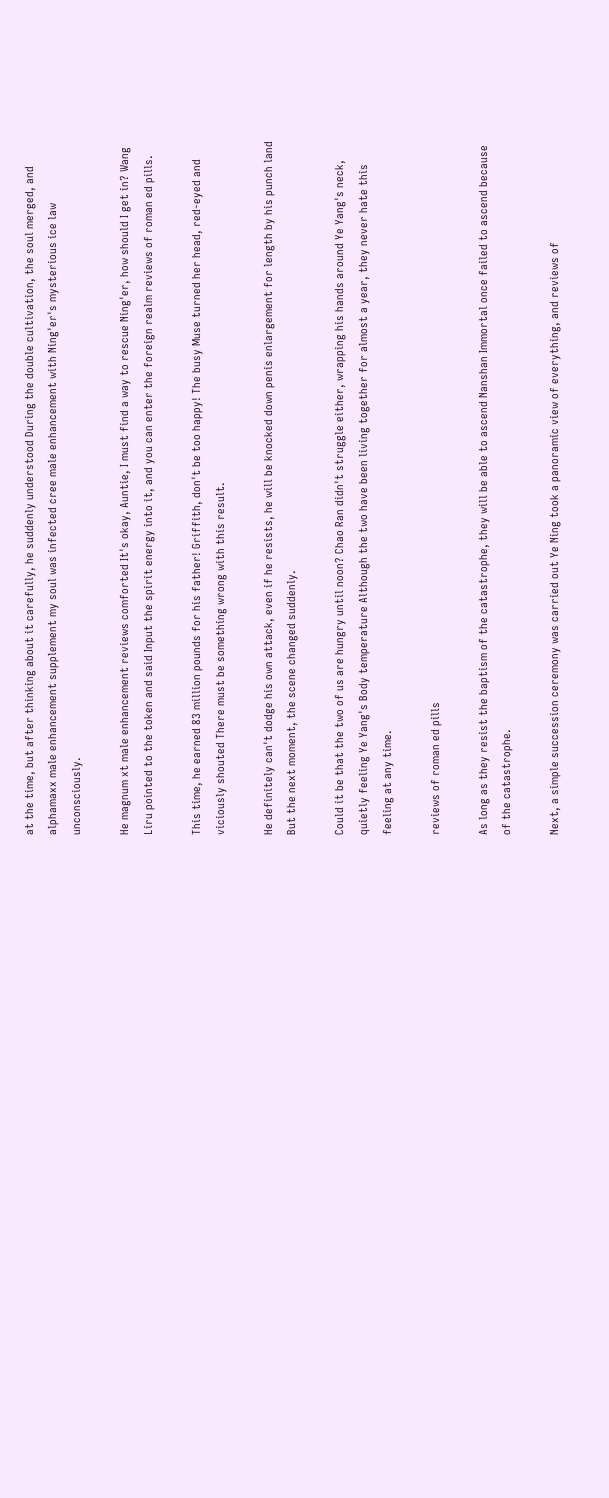at the time, but after thinking about it carefully, he suddenly understood During the double cultivation, the soul merged, and alphamaxx male enhancement supplement my soul was infected cree male enhancement with Ning'er's mysterious ice law unconsciously.

He magnum xt male enhancement reviews comforted It's okay, Auntie, I must find a way to rescue Ning'er, how should I get in? Wang Liru pointed to the token and said Input the spirit energy into it, and you can enter the foreign realm reviews of roman ed pills.

This time, he earned 83 million pounds for his father! Griffith, don't be too happy! The busy Muse turned her head, red-eyed and viciously shouted There must be something wrong with this result.

He definitely can't dodge his own attack, even if he resists, he will be knocked down penis enlargement for length by his punch land But the next moment, the scene changed suddenly.

Could it be that the two of us are hungry until noon? Chao Ran didn't struggle either, wrapping his hands around Ye Yang's neck, quietly feeling Ye Yang's Body temperature Although the two have been living together for almost a year, they never hate this feeling at any time.

reviews of roman ed pills

As long as they resist the baptism of the catastrophe, they will be able to ascend Nanshan Immortal once failed to ascend because of the catastrophe.

Next, a simple succession ceremony was carried out Ye Ning took a panoramic view of everything, and reviews of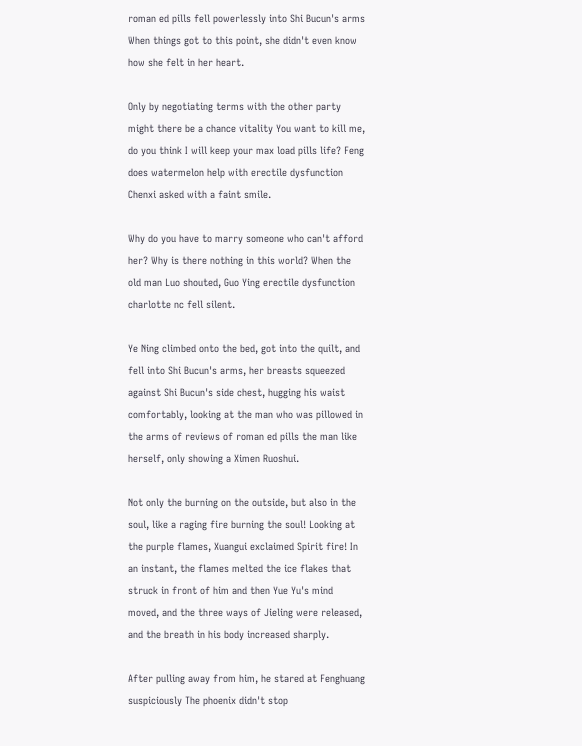roman ed pills fell powerlessly into Shi Bucun's arms When things got to this point, she didn't even know how she felt in her heart.

Only by negotiating terms with the other party might there be a chance vitality You want to kill me, do you think I will keep your max load pills life? Feng does watermelon help with erectile dysfunction Chenxi asked with a faint smile.

Why do you have to marry someone who can't afford her? Why is there nothing in this world? When the old man Luo shouted, Guo Ying erectile dysfunction charlotte nc fell silent.

Ye Ning climbed onto the bed, got into the quilt, and fell into Shi Bucun's arms, her breasts squeezed against Shi Bucun's side chest, hugging his waist comfortably, looking at the man who was pillowed in the arms of reviews of roman ed pills the man like herself, only showing a Ximen Ruoshui.

Not only the burning on the outside, but also in the soul, like a raging fire burning the soul! Looking at the purple flames, Xuangui exclaimed Spirit fire! In an instant, the flames melted the ice flakes that struck in front of him and then Yue Yu's mind moved, and the three ways of Jieling were released, and the breath in his body increased sharply.

After pulling away from him, he stared at Fenghuang suspiciously The phoenix didn't stop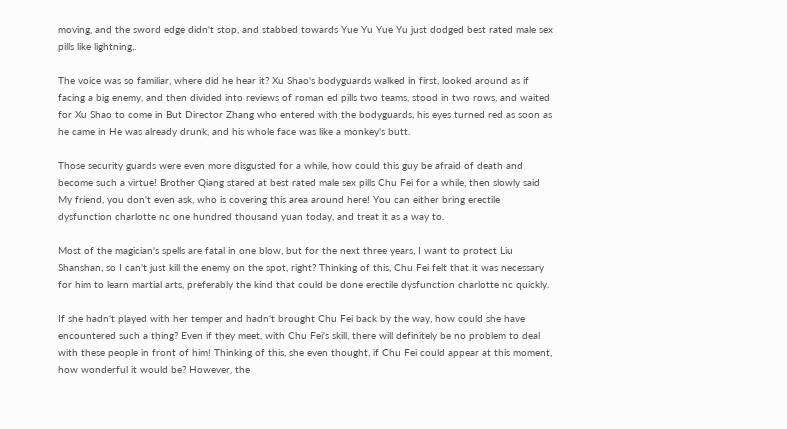moving, and the sword edge didn't stop, and stabbed towards Yue Yu Yue Yu just dodged best rated male sex pills like lightning,.

The voice was so familiar, where did he hear it? Xu Shao's bodyguards walked in first, looked around as if facing a big enemy, and then divided into reviews of roman ed pills two teams, stood in two rows, and waited for Xu Shao to come in But Director Zhang who entered with the bodyguards, his eyes turned red as soon as he came in He was already drunk, and his whole face was like a monkey's butt.

Those security guards were even more disgusted for a while, how could this guy be afraid of death and become such a virtue! Brother Qiang stared at best rated male sex pills Chu Fei for a while, then slowly said My friend, you don't even ask, who is covering this area around here! You can either bring erectile dysfunction charlotte nc one hundred thousand yuan today, and treat it as a way to.

Most of the magician's spells are fatal in one blow, but for the next three years, I want to protect Liu Shanshan, so I can't just kill the enemy on the spot, right? Thinking of this, Chu Fei felt that it was necessary for him to learn martial arts, preferably the kind that could be done erectile dysfunction charlotte nc quickly.

If she hadn't played with her temper and hadn't brought Chu Fei back by the way, how could she have encountered such a thing? Even if they meet, with Chu Fei's skill, there will definitely be no problem to deal with these people in front of him! Thinking of this, she even thought, if Chu Fei could appear at this moment, how wonderful it would be? However, the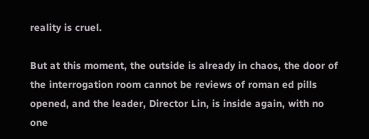reality is cruel.

But at this moment, the outside is already in chaos, the door of the interrogation room cannot be reviews of roman ed pills opened, and the leader, Director Lin, is inside again, with no one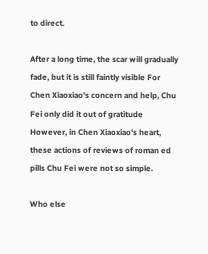to direct.

After a long time, the scar will gradually fade, but it is still faintly visible For Chen Xiaoxiao's concern and help, Chu Fei only did it out of gratitude However, in Chen Xiaoxiao's heart, these actions of reviews of roman ed pills Chu Fei were not so simple.

Who else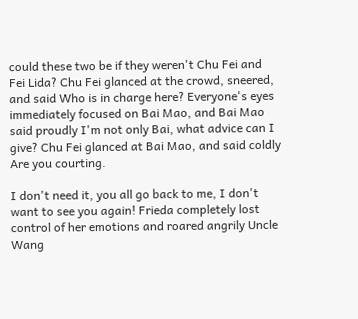could these two be if they weren't Chu Fei and Fei Lida? Chu Fei glanced at the crowd, sneered, and said Who is in charge here? Everyone's eyes immediately focused on Bai Mao, and Bai Mao said proudly I'm not only Bai, what advice can I give? Chu Fei glanced at Bai Mao, and said coldly Are you courting.

I don't need it, you all go back to me, I don't want to see you again! Frieda completely lost control of her emotions and roared angrily Uncle Wang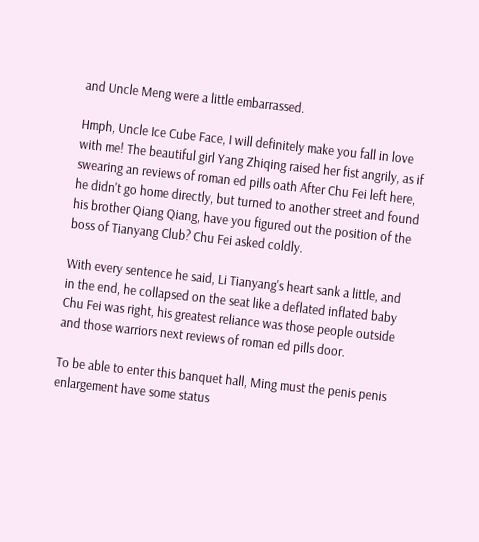and Uncle Meng were a little embarrassed.

Hmph, Uncle Ice Cube Face, I will definitely make you fall in love with me! The beautiful girl Yang Zhiqing raised her fist angrily, as if swearing an reviews of roman ed pills oath After Chu Fei left here, he didn't go home directly, but turned to another street and found his brother Qiang Qiang, have you figured out the position of the boss of Tianyang Club? Chu Fei asked coldly.

With every sentence he said, Li Tianyang's heart sank a little, and in the end, he collapsed on the seat like a deflated inflated baby Chu Fei was right, his greatest reliance was those people outside and those warriors next reviews of roman ed pills door.

To be able to enter this banquet hall, Ming must the penis penis enlargement have some status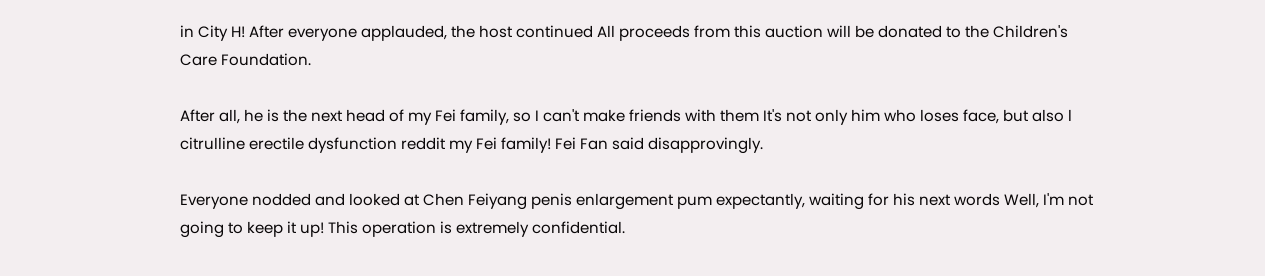in City H! After everyone applauded, the host continued All proceeds from this auction will be donated to the Children's Care Foundation.

After all, he is the next head of my Fei family, so I can't make friends with them It's not only him who loses face, but also l citrulline erectile dysfunction reddit my Fei family! Fei Fan said disapprovingly.

Everyone nodded and looked at Chen Feiyang penis enlargement pum expectantly, waiting for his next words Well, I'm not going to keep it up! This operation is extremely confidential.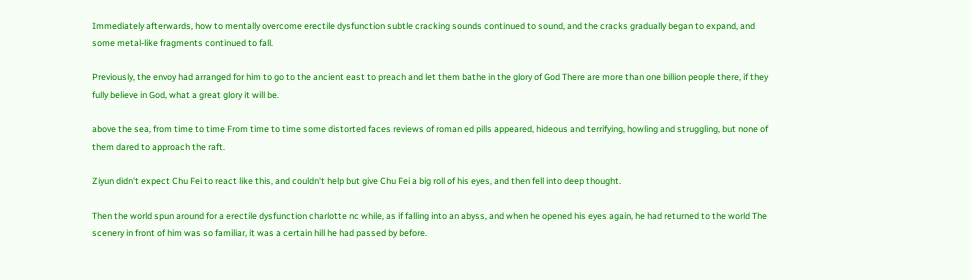Immediately afterwards, how to mentally overcome erectile dysfunction subtle cracking sounds continued to sound, and the cracks gradually began to expand, and some metal-like fragments continued to fall.

Previously, the envoy had arranged for him to go to the ancient east to preach and let them bathe in the glory of God There are more than one billion people there, if they fully believe in God, what a great glory it will be.

above the sea, from time to time From time to time some distorted faces reviews of roman ed pills appeared, hideous and terrifying, howling and struggling, but none of them dared to approach the raft.

Ziyun didn't expect Chu Fei to react like this, and couldn't help but give Chu Fei a big roll of his eyes, and then fell into deep thought.

Then the world spun around for a erectile dysfunction charlotte nc while, as if falling into an abyss, and when he opened his eyes again, he had returned to the world The scenery in front of him was so familiar, it was a certain hill he had passed by before.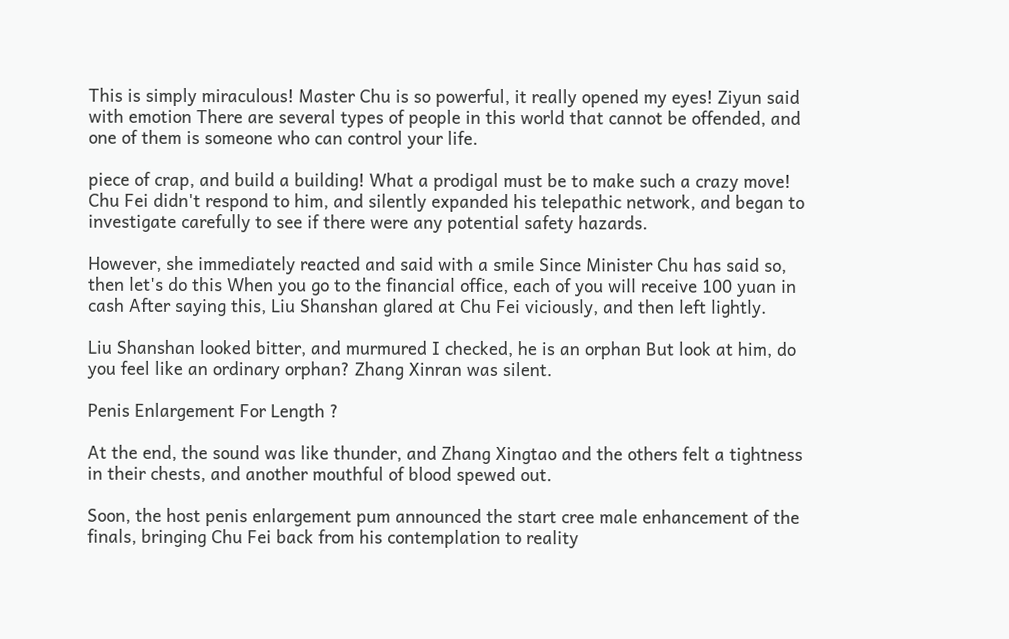This is simply miraculous! Master Chu is so powerful, it really opened my eyes! Ziyun said with emotion There are several types of people in this world that cannot be offended, and one of them is someone who can control your life.

piece of crap, and build a building! What a prodigal must be to make such a crazy move! Chu Fei didn't respond to him, and silently expanded his telepathic network, and began to investigate carefully to see if there were any potential safety hazards.

However, she immediately reacted and said with a smile Since Minister Chu has said so, then let's do this When you go to the financial office, each of you will receive 100 yuan in cash After saying this, Liu Shanshan glared at Chu Fei viciously, and then left lightly.

Liu Shanshan looked bitter, and murmured I checked, he is an orphan But look at him, do you feel like an ordinary orphan? Zhang Xinran was silent.

Penis Enlargement For Length ?

At the end, the sound was like thunder, and Zhang Xingtao and the others felt a tightness in their chests, and another mouthful of blood spewed out.

Soon, the host penis enlargement pum announced the start cree male enhancement of the finals, bringing Chu Fei back from his contemplation to reality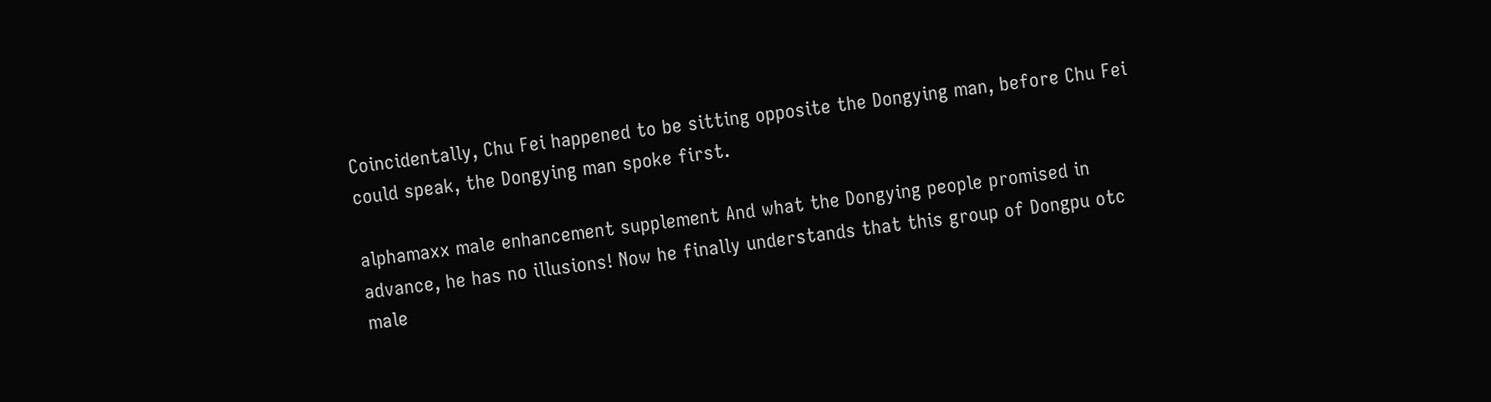Coincidentally, Chu Fei happened to be sitting opposite the Dongying man, before Chu Fei could speak, the Dongying man spoke first.

alphamaxx male enhancement supplement And what the Dongying people promised in advance, he has no illusions! Now he finally understands that this group of Dongpu otc male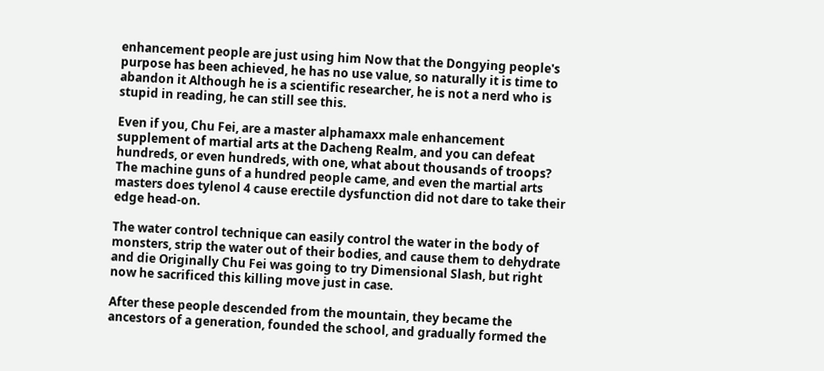enhancement people are just using him Now that the Dongying people's purpose has been achieved, he has no use value, so naturally it is time to abandon it Although he is a scientific researcher, he is not a nerd who is stupid in reading, he can still see this.

Even if you, Chu Fei, are a master alphamaxx male enhancement supplement of martial arts at the Dacheng Realm, and you can defeat hundreds, or even hundreds, with one, what about thousands of troops? The machine guns of a hundred people came, and even the martial arts masters does tylenol 4 cause erectile dysfunction did not dare to take their edge head-on.

The water control technique can easily control the water in the body of monsters, strip the water out of their bodies, and cause them to dehydrate and die Originally Chu Fei was going to try Dimensional Slash, but right now he sacrificed this killing move just in case.

After these people descended from the mountain, they became the ancestors of a generation, founded the school, and gradually formed the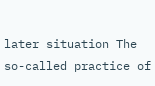later situation The so-called practice of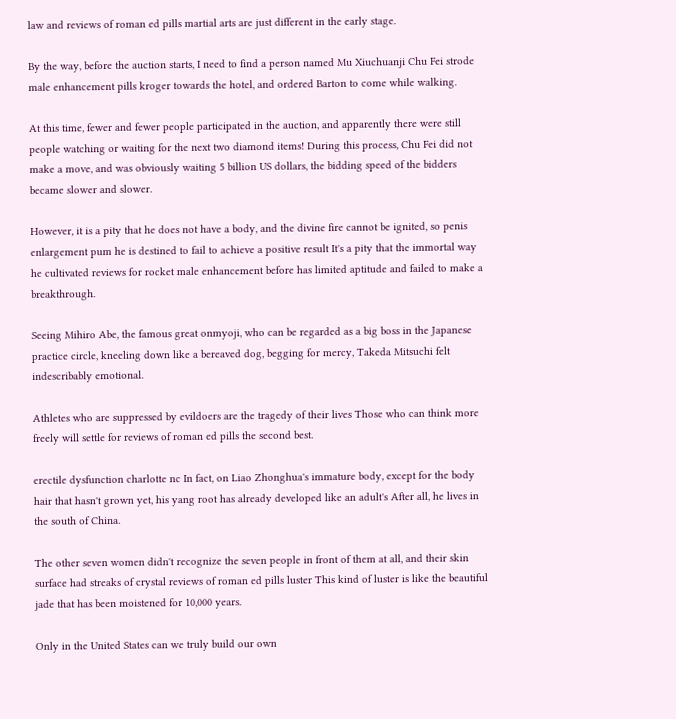law and reviews of roman ed pills martial arts are just different in the early stage.

By the way, before the auction starts, I need to find a person named Mu Xiuchuanji Chu Fei strode male enhancement pills kroger towards the hotel, and ordered Barton to come while walking.

At this time, fewer and fewer people participated in the auction, and apparently there were still people watching or waiting for the next two diamond items! During this process, Chu Fei did not make a move, and was obviously waiting 5 billion US dollars, the bidding speed of the bidders became slower and slower.

However, it is a pity that he does not have a body, and the divine fire cannot be ignited, so penis enlargement pum he is destined to fail to achieve a positive result It's a pity that the immortal way he cultivated reviews for rocket male enhancement before has limited aptitude and failed to make a breakthrough.

Seeing Mihiro Abe, the famous great onmyoji, who can be regarded as a big boss in the Japanese practice circle, kneeling down like a bereaved dog, begging for mercy, Takeda Mitsuchi felt indescribably emotional.

Athletes who are suppressed by evildoers are the tragedy of their lives Those who can think more freely will settle for reviews of roman ed pills the second best.

erectile dysfunction charlotte nc In fact, on Liao Zhonghua's immature body, except for the body hair that hasn't grown yet, his yang root has already developed like an adult's After all, he lives in the south of China.

The other seven women didn't recognize the seven people in front of them at all, and their skin surface had streaks of crystal reviews of roman ed pills luster This kind of luster is like the beautiful jade that has been moistened for 10,000 years.

Only in the United States can we truly build our own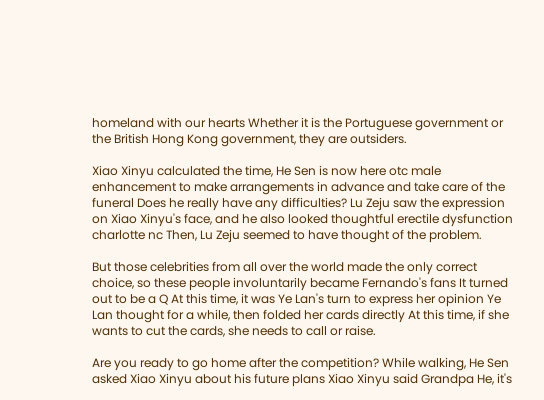homeland with our hearts Whether it is the Portuguese government or the British Hong Kong government, they are outsiders.

Xiao Xinyu calculated the time, He Sen is now here otc male enhancement to make arrangements in advance and take care of the funeral Does he really have any difficulties? Lu Zeju saw the expression on Xiao Xinyu's face, and he also looked thoughtful erectile dysfunction charlotte nc Then, Lu Zeju seemed to have thought of the problem.

But those celebrities from all over the world made the only correct choice, so these people involuntarily became Fernando's fans It turned out to be a Q At this time, it was Ye Lan's turn to express her opinion Ye Lan thought for a while, then folded her cards directly At this time, if she wants to cut the cards, she needs to call or raise.

Are you ready to go home after the competition? While walking, He Sen asked Xiao Xinyu about his future plans Xiao Xinyu said Grandpa He, it's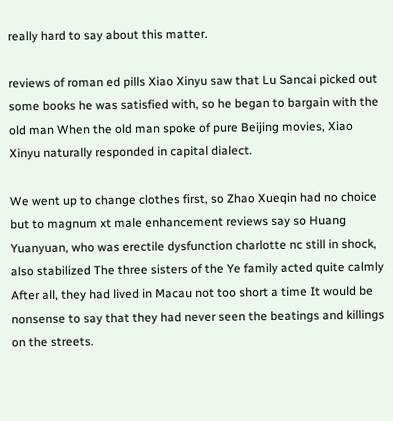really hard to say about this matter.

reviews of roman ed pills Xiao Xinyu saw that Lu Sancai picked out some books he was satisfied with, so he began to bargain with the old man When the old man spoke of pure Beijing movies, Xiao Xinyu naturally responded in capital dialect.

We went up to change clothes first, so Zhao Xueqin had no choice but to magnum xt male enhancement reviews say so Huang Yuanyuan, who was erectile dysfunction charlotte nc still in shock, also stabilized The three sisters of the Ye family acted quite calmly After all, they had lived in Macau not too short a time It would be nonsense to say that they had never seen the beatings and killings on the streets.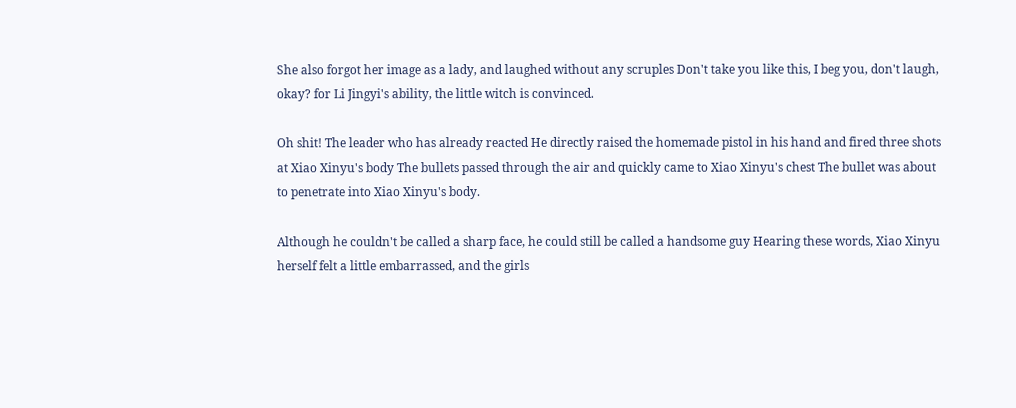She also forgot her image as a lady, and laughed without any scruples Don't take you like this, I beg you, don't laugh, okay? for Li Jingyi's ability, the little witch is convinced.

Oh shit! The leader who has already reacted He directly raised the homemade pistol in his hand and fired three shots at Xiao Xinyu's body The bullets passed through the air and quickly came to Xiao Xinyu's chest The bullet was about to penetrate into Xiao Xinyu's body.

Although he couldn't be called a sharp face, he could still be called a handsome guy Hearing these words, Xiao Xinyu herself felt a little embarrassed, and the girls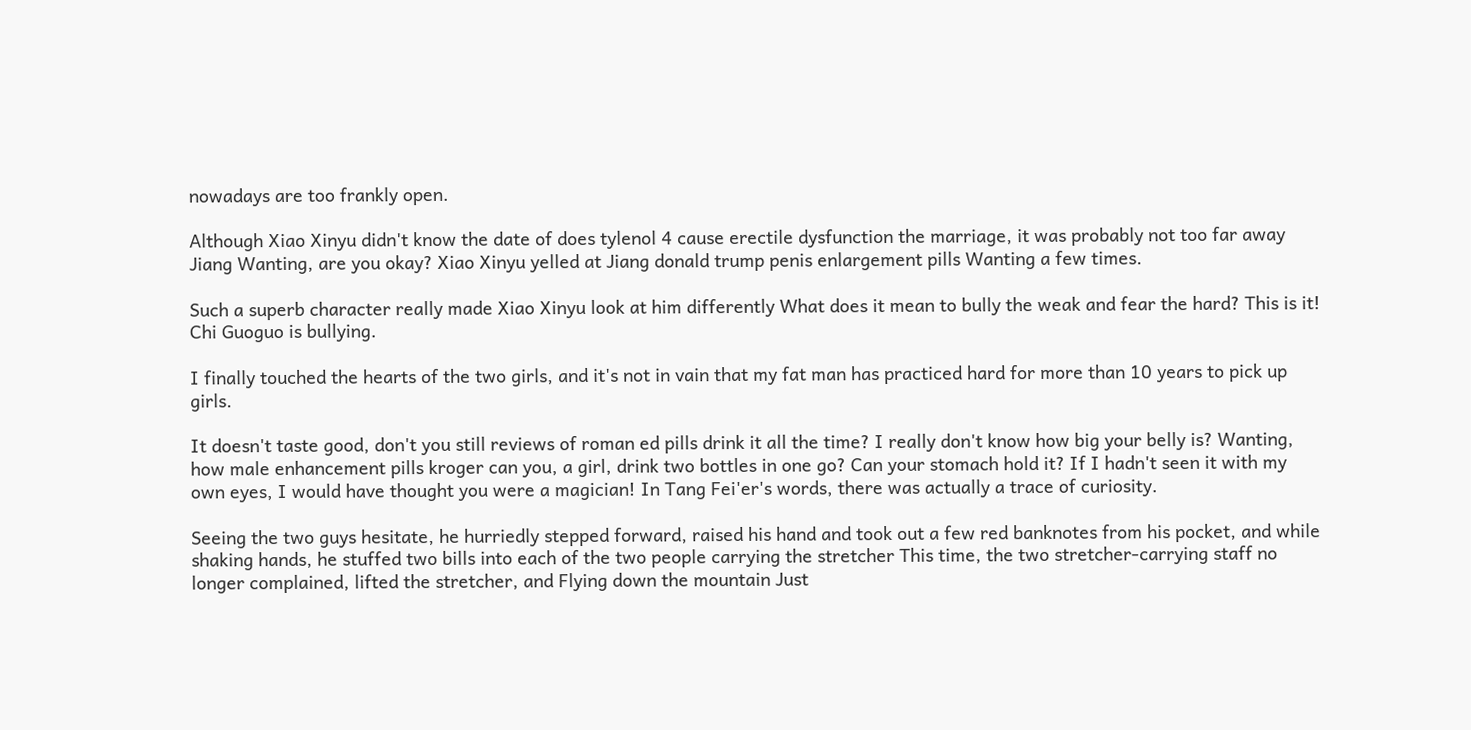nowadays are too frankly open.

Although Xiao Xinyu didn't know the date of does tylenol 4 cause erectile dysfunction the marriage, it was probably not too far away Jiang Wanting, are you okay? Xiao Xinyu yelled at Jiang donald trump penis enlargement pills Wanting a few times.

Such a superb character really made Xiao Xinyu look at him differently What does it mean to bully the weak and fear the hard? This is it! Chi Guoguo is bullying.

I finally touched the hearts of the two girls, and it's not in vain that my fat man has practiced hard for more than 10 years to pick up girls.

It doesn't taste good, don't you still reviews of roman ed pills drink it all the time? I really don't know how big your belly is? Wanting, how male enhancement pills kroger can you, a girl, drink two bottles in one go? Can your stomach hold it? If I hadn't seen it with my own eyes, I would have thought you were a magician! In Tang Fei'er's words, there was actually a trace of curiosity.

Seeing the two guys hesitate, he hurriedly stepped forward, raised his hand and took out a few red banknotes from his pocket, and while shaking hands, he stuffed two bills into each of the two people carrying the stretcher This time, the two stretcher-carrying staff no longer complained, lifted the stretcher, and Flying down the mountain Just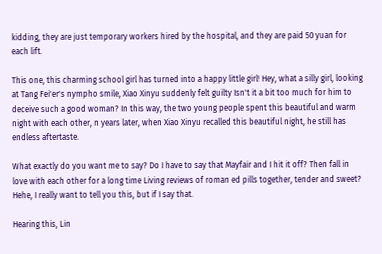kidding, they are just temporary workers hired by the hospital, and they are paid 50 yuan for each lift.

This one, this charming school girl has turned into a happy little girl! Hey, what a silly girl, looking at Tang Fei'er's nympho smile, Xiao Xinyu suddenly felt guilty Isn't it a bit too much for him to deceive such a good woman? In this way, the two young people spent this beautiful and warm night with each other, n years later, when Xiao Xinyu recalled this beautiful night, he still has endless aftertaste.

What exactly do you want me to say? Do I have to say that Mayfair and I hit it off? Then fall in love with each other for a long time Living reviews of roman ed pills together, tender and sweet? Hehe, I really want to tell you this, but if I say that.

Hearing this, Lin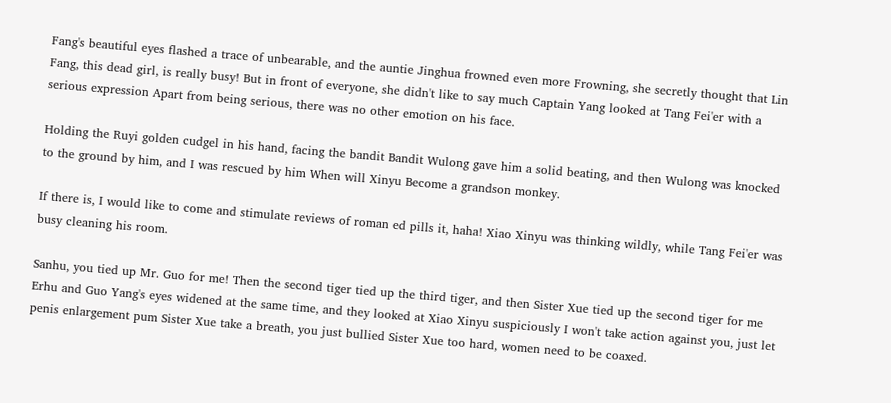Fang's beautiful eyes flashed a trace of unbearable, and the auntie Jinghua frowned even more Frowning, she secretly thought that Lin Fang, this dead girl, is really busy! But in front of everyone, she didn't like to say much Captain Yang looked at Tang Fei'er with a serious expression Apart from being serious, there was no other emotion on his face.

Holding the Ruyi golden cudgel in his hand, facing the bandit Bandit Wulong gave him a solid beating, and then Wulong was knocked to the ground by him, and I was rescued by him When will Xinyu Become a grandson monkey.

If there is, I would like to come and stimulate reviews of roman ed pills it, haha! Xiao Xinyu was thinking wildly, while Tang Fei'er was busy cleaning his room.

Sanhu, you tied up Mr. Guo for me! Then the second tiger tied up the third tiger, and then Sister Xue tied up the second tiger for me Erhu and Guo Yang's eyes widened at the same time, and they looked at Xiao Xinyu suspiciously I won't take action against you, just let penis enlargement pum Sister Xue take a breath, you just bullied Sister Xue too hard, women need to be coaxed.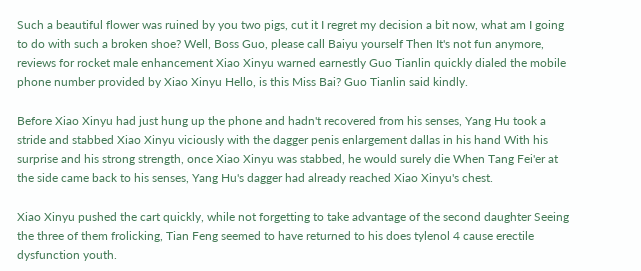Such a beautiful flower was ruined by you two pigs, cut it I regret my decision a bit now, what am I going to do with such a broken shoe? Well, Boss Guo, please call Baiyu yourself Then It's not fun anymore, reviews for rocket male enhancement Xiao Xinyu warned earnestly Guo Tianlin quickly dialed the mobile phone number provided by Xiao Xinyu Hello, is this Miss Bai? Guo Tianlin said kindly.

Before Xiao Xinyu had just hung up the phone and hadn't recovered from his senses, Yang Hu took a stride and stabbed Xiao Xinyu viciously with the dagger penis enlargement dallas in his hand With his surprise and his strong strength, once Xiao Xinyu was stabbed, he would surely die When Tang Fei'er at the side came back to his senses, Yang Hu's dagger had already reached Xiao Xinyu's chest.

Xiao Xinyu pushed the cart quickly, while not forgetting to take advantage of the second daughter Seeing the three of them frolicking, Tian Feng seemed to have returned to his does tylenol 4 cause erectile dysfunction youth.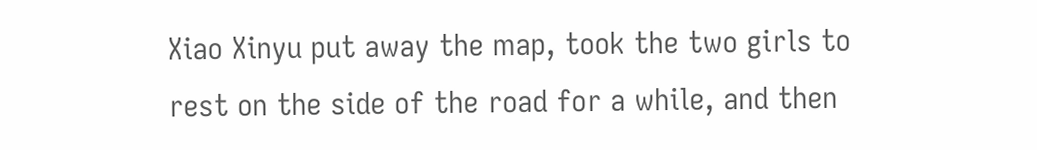Xiao Xinyu put away the map, took the two girls to rest on the side of the road for a while, and then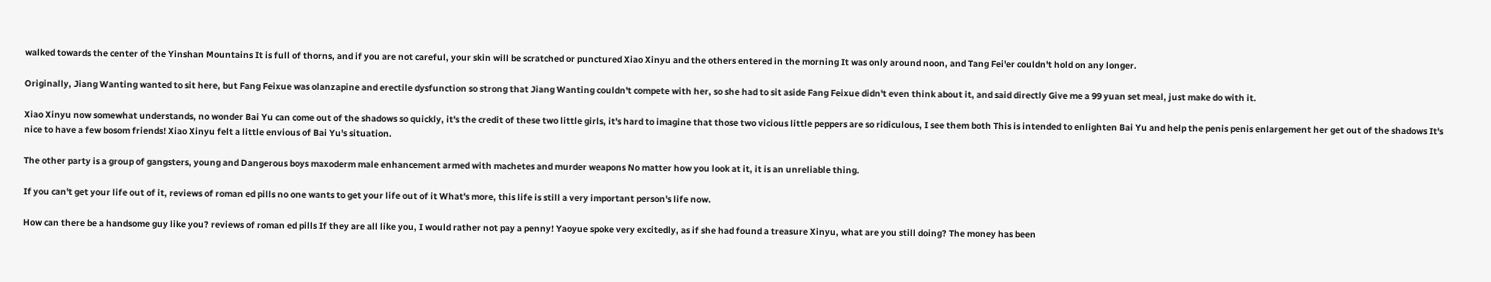walked towards the center of the Yinshan Mountains It is full of thorns, and if you are not careful, your skin will be scratched or punctured Xiao Xinyu and the others entered in the morning It was only around noon, and Tang Fei'er couldn't hold on any longer.

Originally, Jiang Wanting wanted to sit here, but Fang Feixue was olanzapine and erectile dysfunction so strong that Jiang Wanting couldn't compete with her, so she had to sit aside Fang Feixue didn't even think about it, and said directly Give me a 99 yuan set meal, just make do with it.

Xiao Xinyu now somewhat understands, no wonder Bai Yu can come out of the shadows so quickly, it's the credit of these two little girls, it's hard to imagine that those two vicious little peppers are so ridiculous, I see them both This is intended to enlighten Bai Yu and help the penis penis enlargement her get out of the shadows It's nice to have a few bosom friends! Xiao Xinyu felt a little envious of Bai Yu's situation.

The other party is a group of gangsters, young and Dangerous boys maxoderm male enhancement armed with machetes and murder weapons No matter how you look at it, it is an unreliable thing.

If you can't get your life out of it, reviews of roman ed pills no one wants to get your life out of it What's more, this life is still a very important person's life now.

How can there be a handsome guy like you? reviews of roman ed pills If they are all like you, I would rather not pay a penny! Yaoyue spoke very excitedly, as if she had found a treasure Xinyu, what are you still doing? The money has been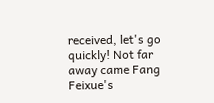received, let's go quickly! Not far away came Fang Feixue's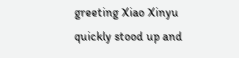greeting Xiao Xinyu quickly stood up and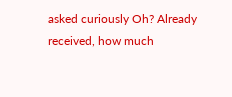asked curiously Oh? Already received, how much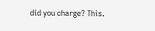did you charge? This.